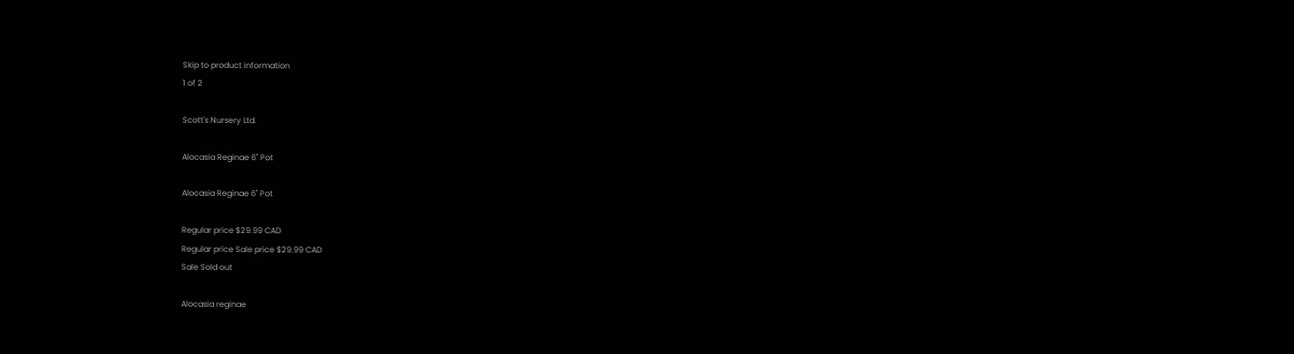Skip to product information
1 of 2

Scott's Nursery Ltd.

Alocasia Reginae 6" Pot

Alocasia Reginae 6" Pot

Regular price $29.99 CAD
Regular price Sale price $29.99 CAD
Sale Sold out

Alocasia reginae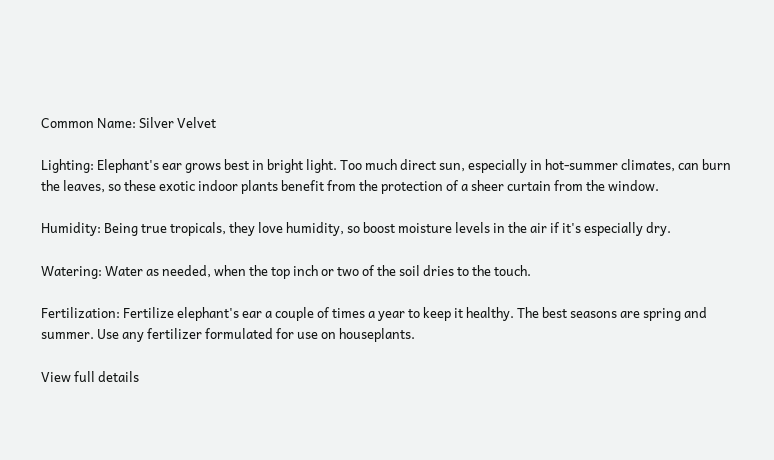Common Name: Silver Velvet

Lighting: Elephant's ear grows best in bright light. Too much direct sun, especially in hot-summer climates, can burn the leaves, so these exotic indoor plants benefit from the protection of a sheer curtain from the window.

Humidity: Being true tropicals, they love humidity, so boost moisture levels in the air if it's especially dry.

Watering: Water as needed, when the top inch or two of the soil dries to the touch.

Fertilization: Fertilize elephant's ear a couple of times a year to keep it healthy. The best seasons are spring and summer. Use any fertilizer formulated for use on houseplants.

View full details